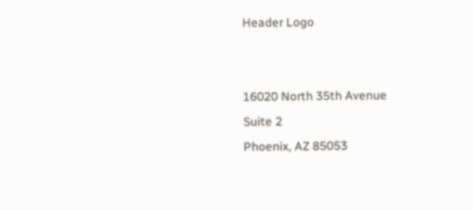Header Logo


16020 North 35th Avenue
Suite 2
Phoenix, AZ 85053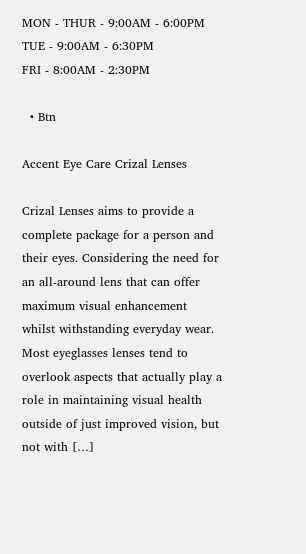MON - THUR - 9:00AM - 6:00PM
TUE - 9:00AM - 6:30PM
FRI - 8:00AM - 2:30PM

  • Btn

Accent Eye Care Crizal Lenses

Crizal Lenses aims to provide a complete package for a person and their eyes. Considering the need for an all-around lens that can offer maximum visual enhancement whilst withstanding everyday wear. Most eyeglasses lenses tend to overlook aspects that actually play a role in maintaining visual health outside of just improved vision, but not with […]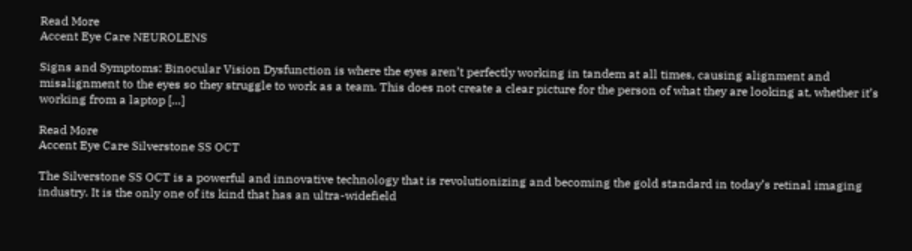Read More
Accent Eye Care NEUROLENS

Signs and Symptoms: Binocular Vision Dysfunction is where the eyes aren’t perfectly working in tandem at all times, causing alignment and misalignment to the eyes so they struggle to work as a team. This does not create a clear picture for the person of what they are looking at, whether it’s working from a laptop […]

Read More
Accent Eye Care Silverstone SS OCT

The Silverstone SS OCT is a powerful and innovative technology that is revolutionizing and becoming the gold standard in today’s retinal imaging industry. It is the only one of its kind that has an ultra-widefield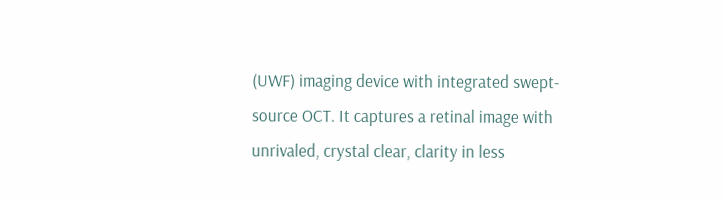(UWF) imaging device with integrated swept-source OCT. It captures a retinal image with unrivaled, crystal clear, clarity in less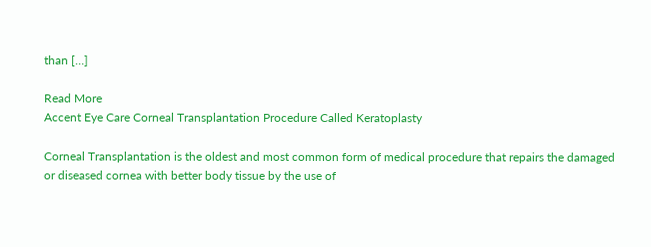than […]

Read More
Accent Eye Care Corneal Transplantation Procedure Called Keratoplasty

Corneal Transplantation is the oldest and most common form of medical procedure that repairs the damaged or diseased cornea with better body tissue by the use of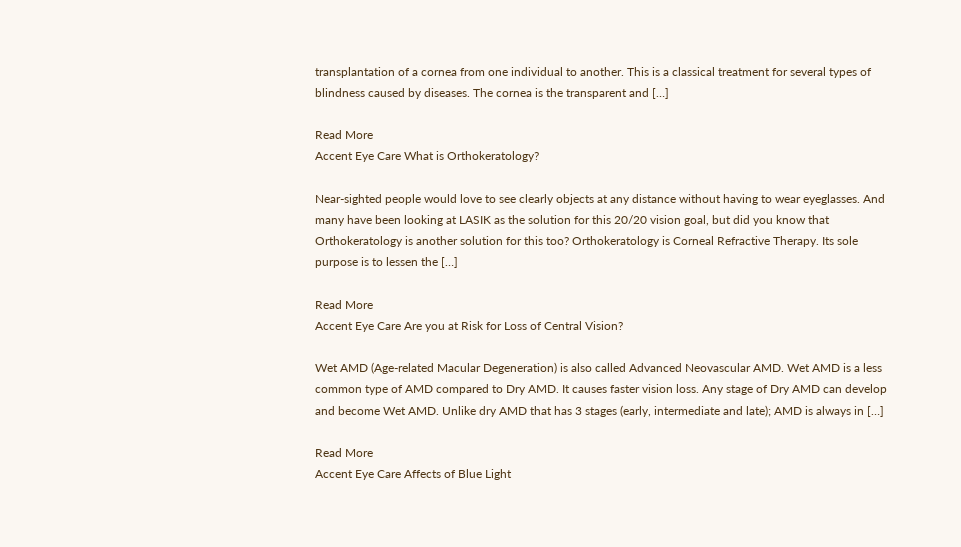transplantation of a cornea from one individual to another. This is a classical treatment for several types of blindness caused by diseases. The cornea is the transparent and […]

Read More
Accent Eye Care What is Orthokeratology?

Near-sighted people would love to see clearly objects at any distance without having to wear eyeglasses. And many have been looking at LASIK as the solution for this 20/20 vision goal, but did you know that Orthokeratology is another solution for this too? Orthokeratology is Corneal Refractive Therapy. Its sole purpose is to lessen the […]

Read More
Accent Eye Care Are you at Risk for Loss of Central Vision?

Wet AMD (Age-related Macular Degeneration) is also called Advanced Neovascular AMD. Wet AMD is a less common type of AMD compared to Dry AMD. It causes faster vision loss. Any stage of Dry AMD can develop and become Wet AMD. Unlike dry AMD that has 3 stages (early, intermediate and late); AMD is always in […]

Read More
Accent Eye Care Affects of Blue Light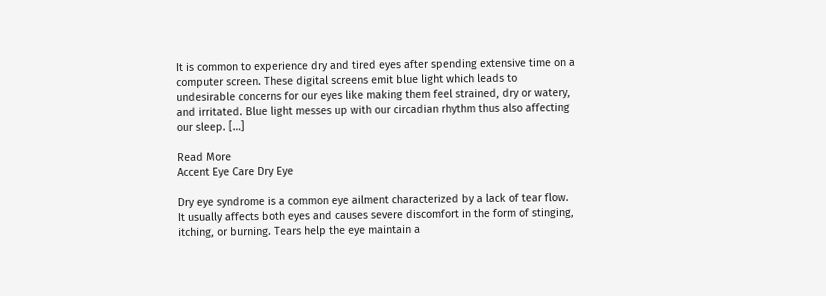It is common to experience dry and tired eyes after spending extensive time on a computer screen. These digital screens emit blue light which leads to undesirable concerns for our eyes like making them feel strained, dry or watery, and irritated. Blue light messes up with our circadian rhythm thus also affecting our sleep. […]

Read More
Accent Eye Care Dry Eye

Dry eye syndrome is a common eye ailment characterized by a lack of tear flow. It usually affects both eyes and causes severe discomfort in the form of stinging, itching, or burning. Tears help the eye maintain a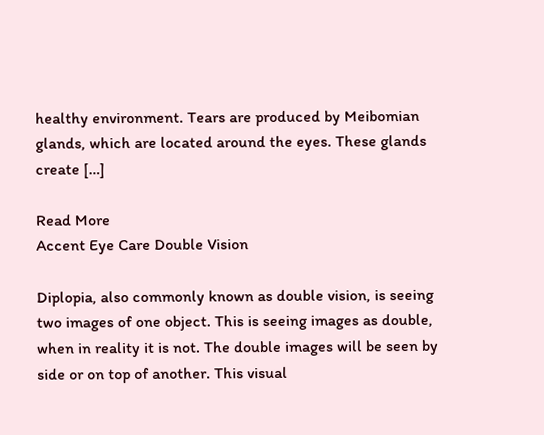healthy environment. Tears are produced by Meibomian glands, which are located around the eyes. These glands create […]

Read More
Accent Eye Care Double Vision

Diplopia, also commonly known as double vision, is seeing two images of one object. This is seeing images as double, when in reality it is not. The double images will be seen by side or on top of another. This visual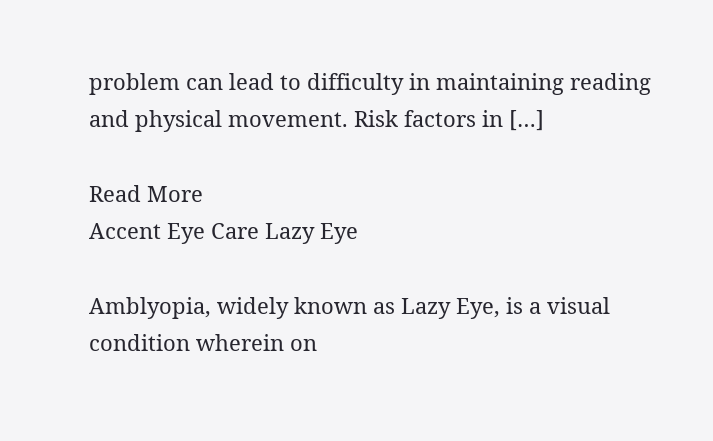problem can lead to difficulty in maintaining reading and physical movement. Risk factors in […]

Read More
Accent Eye Care Lazy Eye

Amblyopia, widely known as Lazy Eye, is a visual condition wherein on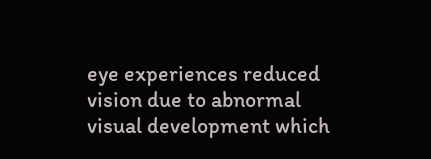eye experiences reduced vision due to abnormal visual development which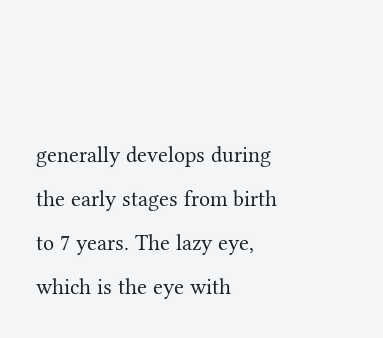generally develops during the early stages from birth to 7 years. The lazy eye, which is the eye with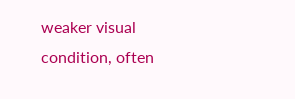weaker visual condition, often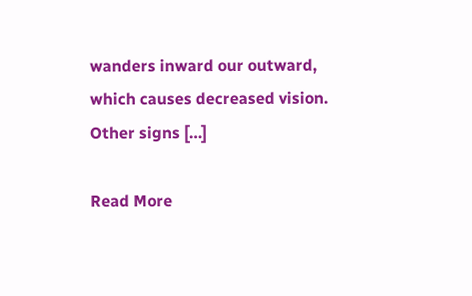wanders inward our outward, which causes decreased vision. Other signs […]

Read More